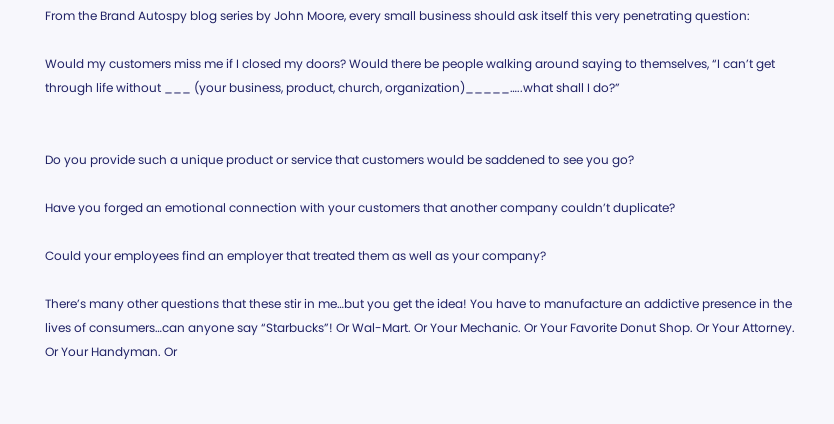From the Brand Autospy blog series by John Moore, every small business should ask itself this very penetrating question:

Would my customers miss me if I closed my doors? Would there be people walking around saying to themselves, “I can’t get through life without ___ (your business, product, church, organization)_____…..what shall I do?”


Do you provide such a unique product or service that customers would be saddened to see you go?

Have you forged an emotional connection with your customers that another company couldn’t duplicate?

Could your employees find an employer that treated them as well as your company?

There’s many other questions that these stir in me…but you get the idea! You have to manufacture an addictive presence in the lives of consumers…can anyone say “Starbucks”! Or Wal-Mart. Or Your Mechanic. Or Your Favorite Donut Shop. Or Your Attorney. Or Your Handyman. Or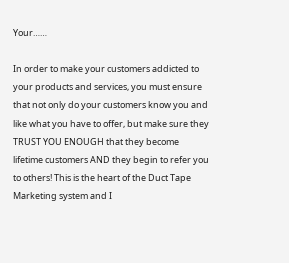Your……

In order to make your customers addicted to your products and services, you must ensure that not only do your customers know you and like what you have to offer, but make sure they TRUST YOU ENOUGH that they become lifetime customers AND they begin to refer you to others! This is the heart of the Duct Tape Marketing system and I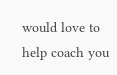would love to help coach you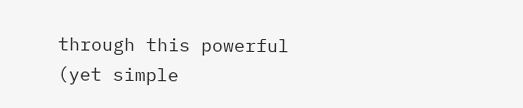through this powerful (yet simple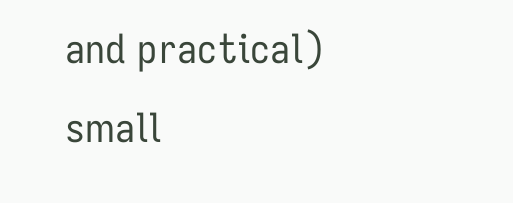and practical) small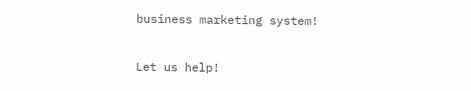business marketing system!

Let us help!